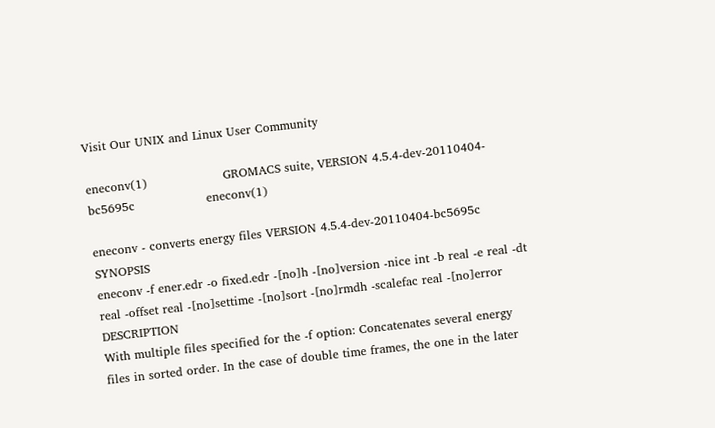Visit Our UNIX and Linux User Community

eneconv(1)                   GROMACS suite, VERSION 4.5.4-dev-20110404-bc5695c                  eneconv(1)

eneconv - converts energy files VERSION 4.5.4-dev-20110404-bc5695c SYNOPSIS
eneconv -f ener.edr -o fixed.edr -[no]h -[no]version -nice int -b real -e real -dt real -offset real -[no]settime -[no]sort -[no]rmdh -scalefac real -[no]error DESCRIPTION
With multiple files specified for the -f option: Concatenates several energy files in sorted order. In the case of double time frames, the one in the later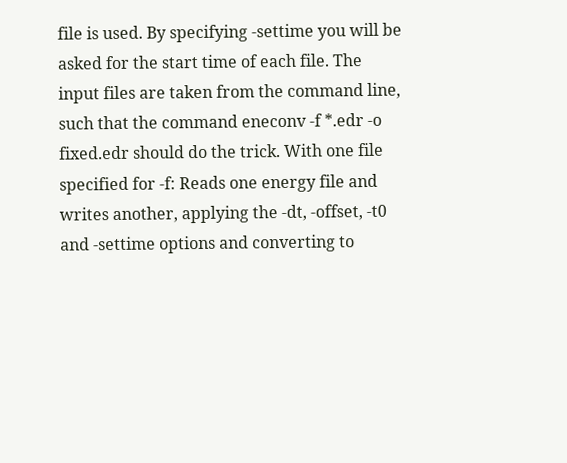file is used. By specifying -settime you will be asked for the start time of each file. The input files are taken from the command line, such that the command eneconv -f *.edr -o fixed.edr should do the trick. With one file specified for -f: Reads one energy file and writes another, applying the -dt, -offset, -t0 and -settime options and converting to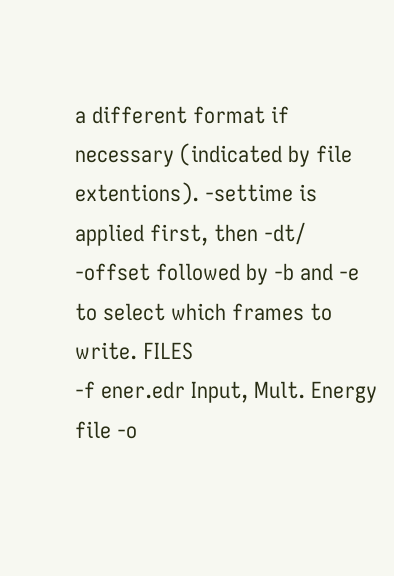a different format if necessary (indicated by file extentions). -settime is applied first, then -dt/ -offset followed by -b and -e to select which frames to write. FILES
-f ener.edr Input, Mult. Energy file -o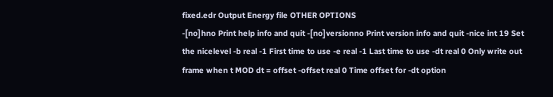fixed.edr Output Energy file OTHER OPTIONS
-[no]hno Print help info and quit -[no]versionno Print version info and quit -nice int 19 Set the nicelevel -b real -1 First time to use -e real -1 Last time to use -dt real 0 Only write out frame when t MOD dt = offset -offset real 0 Time offset for -dt option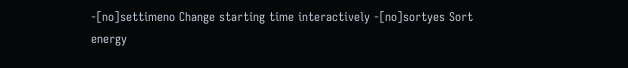-[no]settimeno Change starting time interactively -[no]sortyes Sort energy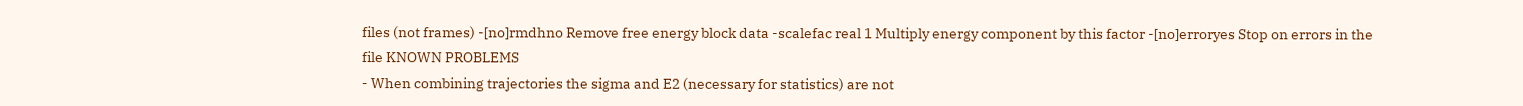files (not frames) -[no]rmdhno Remove free energy block data -scalefac real 1 Multiply energy component by this factor -[no]erroryes Stop on errors in the file KNOWN PROBLEMS
- When combining trajectories the sigma and E2 (necessary for statistics) are not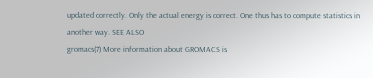updated correctly. Only the actual energy is correct. One thus has to compute statistics in another way. SEE ALSO
gromacs(7) More information about GROMACS is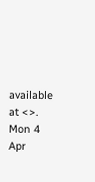available at <>. Mon 4 Apr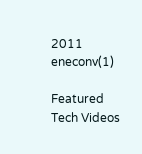2011 eneconv(1)

Featured Tech Videos